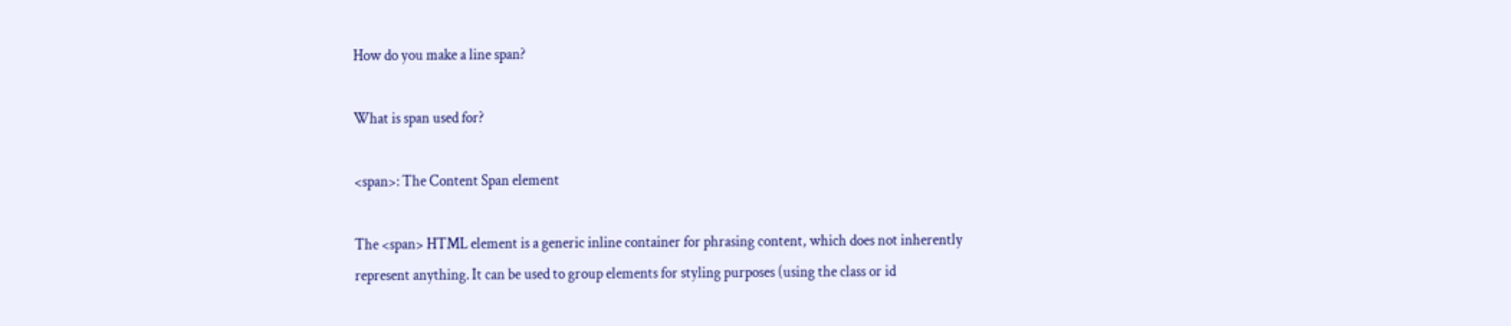How do you make a line span?

What is span used for?

<span>: The Content Span element

The <span> HTML element is a generic inline container for phrasing content, which does not inherently represent anything. It can be used to group elements for styling purposes (using the class or id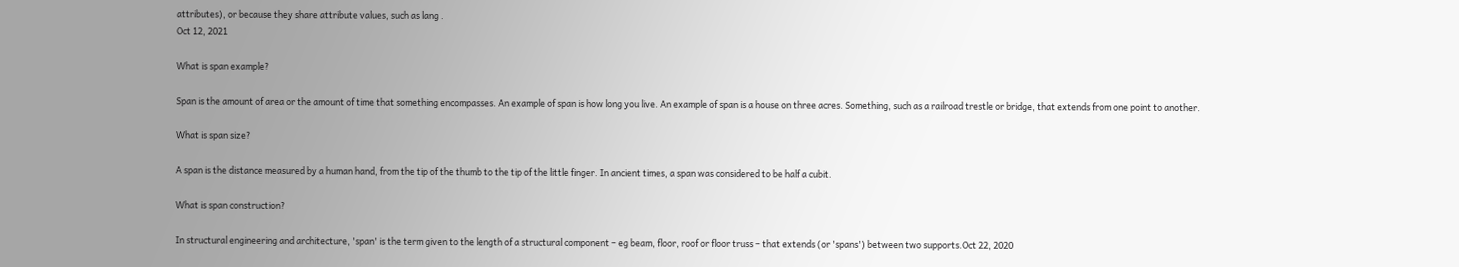attributes), or because they share attribute values, such as lang .
Oct 12, 2021

What is span example?

Span is the amount of area or the amount of time that something encompasses. An example of span is how long you live. An example of span is a house on three acres. Something, such as a railroad trestle or bridge, that extends from one point to another.

What is span size?

A span is the distance measured by a human hand, from the tip of the thumb to the tip of the little finger. In ancient times, a span was considered to be half a cubit.

What is span construction?

In structural engineering and architecture, 'span' is the term given to the length of a structural component – eg beam, floor, roof or floor truss – that extends (or 'spans') between two supports.Oct 22, 2020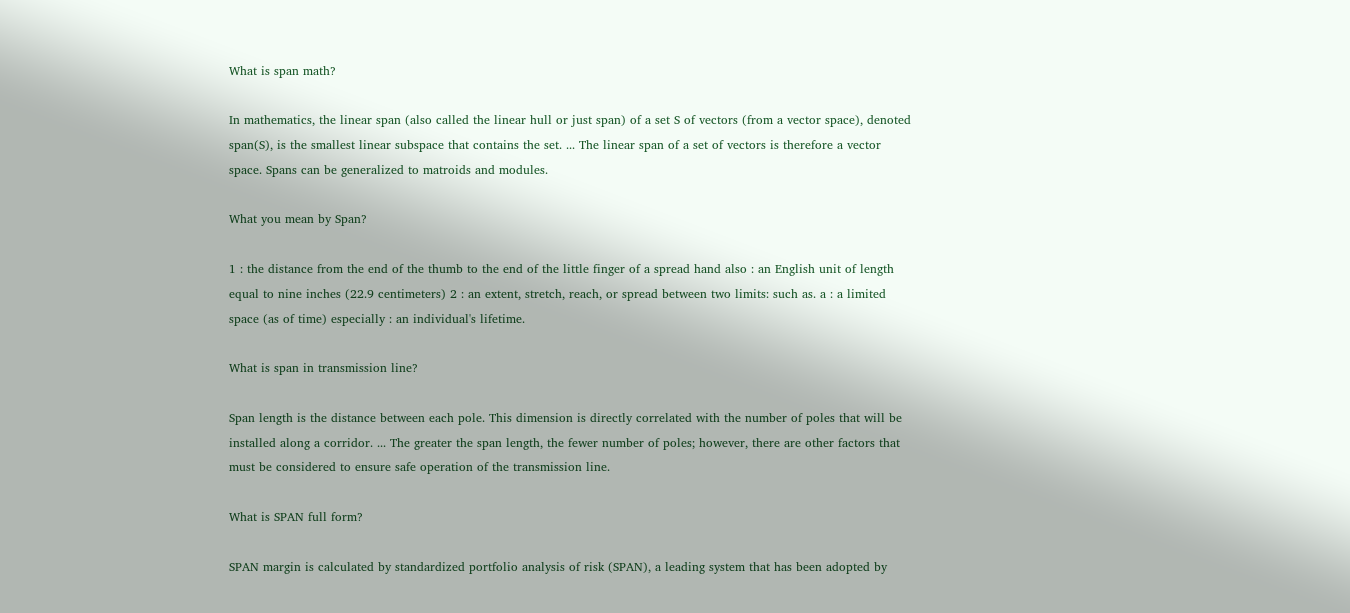What is span math?

In mathematics, the linear span (also called the linear hull or just span) of a set S of vectors (from a vector space), denoted span(S), is the smallest linear subspace that contains the set. ... The linear span of a set of vectors is therefore a vector space. Spans can be generalized to matroids and modules.

What you mean by Span?

1 : the distance from the end of the thumb to the end of the little finger of a spread hand also : an English unit of length equal to nine inches (22.9 centimeters) 2 : an extent, stretch, reach, or spread between two limits: such as. a : a limited space (as of time) especially : an individual's lifetime.

What is span in transmission line?

Span length is the distance between each pole. This dimension is directly correlated with the number of poles that will be installed along a corridor. ... The greater the span length, the fewer number of poles; however, there are other factors that must be considered to ensure safe operation of the transmission line.

What is SPAN full form?

SPAN margin is calculated by standardized portfolio analysis of risk (SPAN), a leading system that has been adopted by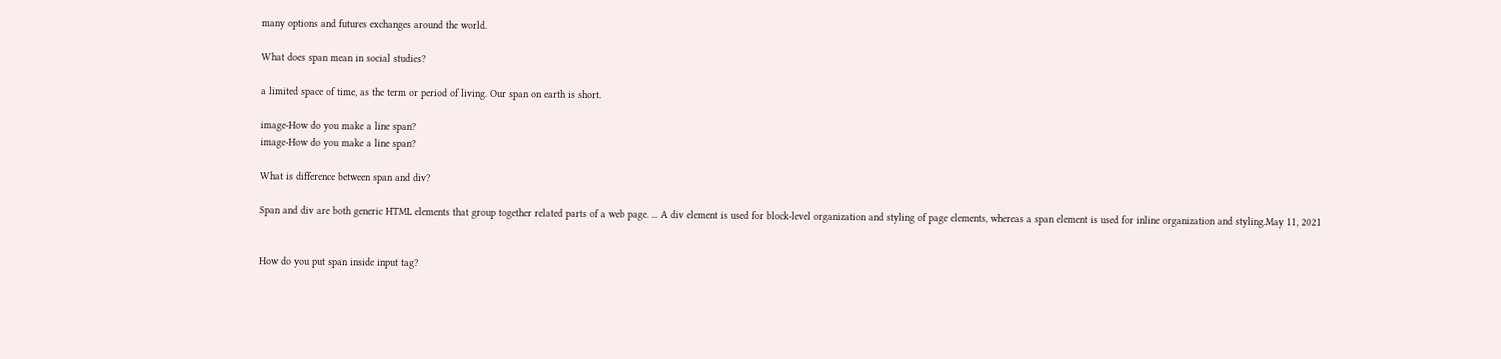many options and futures exchanges around the world.

What does span mean in social studies?

a limited space of time, as the term or period of living. Our span on earth is short.

image-How do you make a line span?
image-How do you make a line span?

What is difference between span and div?

Span and div are both generic HTML elements that group together related parts of a web page. ... A div element is used for block-level organization and styling of page elements, whereas a span element is used for inline organization and styling.May 11, 2021


How do you put span inside input tag?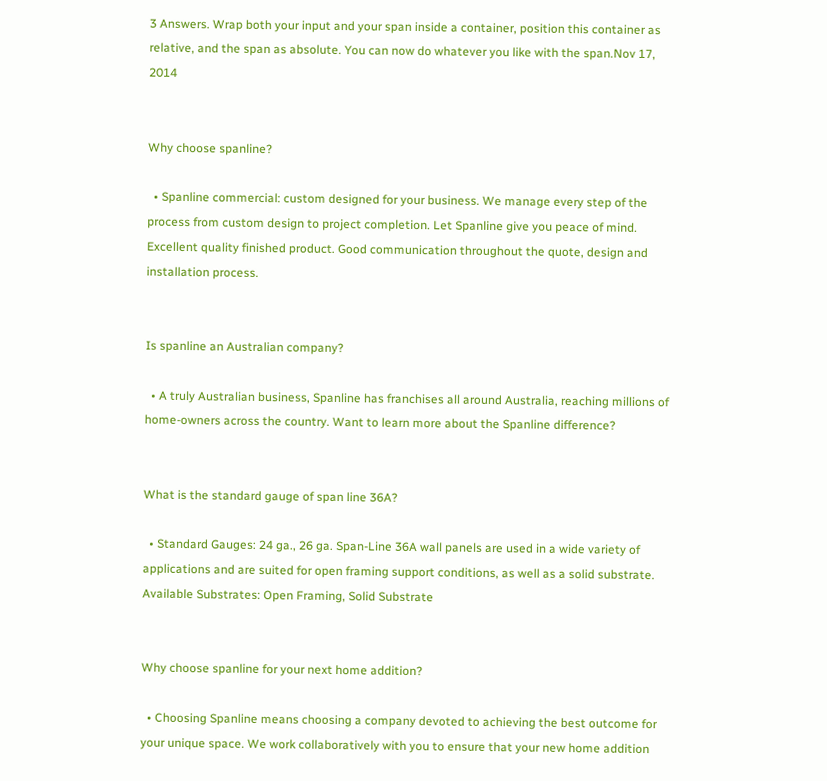3 Answers. Wrap both your input and your span inside a container, position this container as relative, and the span as absolute. You can now do whatever you like with the span.Nov 17, 2014


Why choose spanline?

  • Spanline commercial: custom designed for your business. We manage every step of the process from custom design to project completion. Let Spanline give you peace of mind. Excellent quality finished product. Good communication throughout the quote, design and installation process.


Is spanline an Australian company?

  • A truly Australian business, Spanline has franchises all around Australia, reaching millions of home-owners across the country. Want to learn more about the Spanline difference?


What is the standard gauge of span line 36A?

  • Standard Gauges: 24 ga., 26 ga. Span-Line 36A wall panels are used in a wide variety of applications and are suited for open framing support conditions, as well as a solid substrate. Available Substrates: Open Framing, Solid Substrate


Why choose spanline for your next home addition?

  • Choosing Spanline means choosing a company devoted to achieving the best outcome for your unique space. We work collaboratively with you to ensure that your new home addition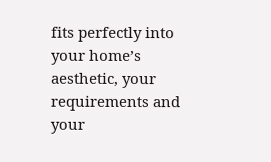fits perfectly into your home’s aesthetic, your requirements and your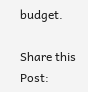budget.

Share this Post: